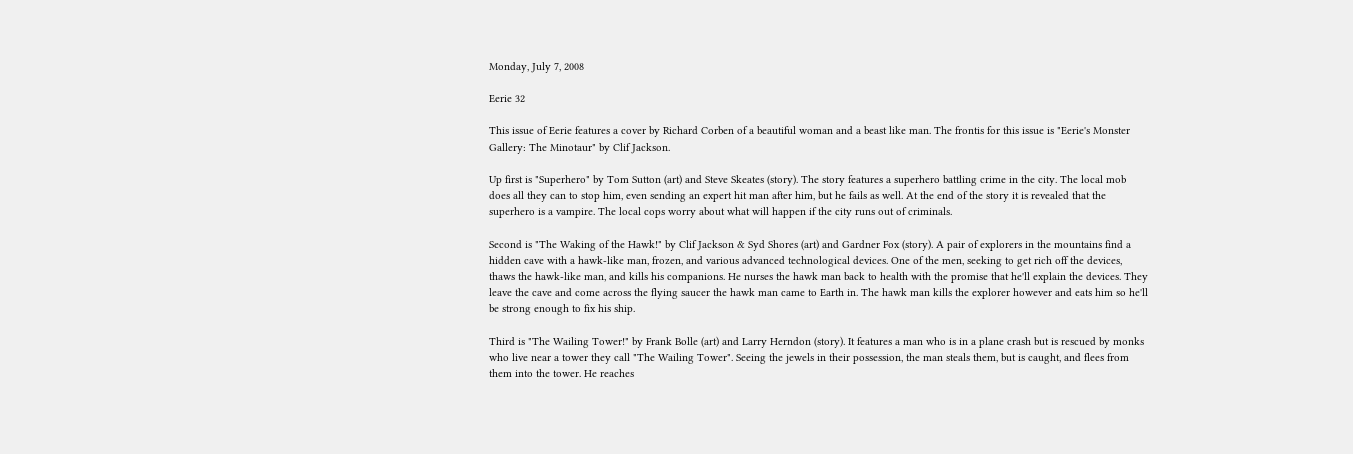Monday, July 7, 2008

Eerie 32

This issue of Eerie features a cover by Richard Corben of a beautiful woman and a beast like man. The frontis for this issue is "Eerie's Monster Gallery: The Minotaur" by Clif Jackson.

Up first is "Superhero" by Tom Sutton (art) and Steve Skeates (story). The story features a superhero battling crime in the city. The local mob does all they can to stop him, even sending an expert hit man after him, but he fails as well. At the end of the story it is revealed that the superhero is a vampire. The local cops worry about what will happen if the city runs out of criminals.

Second is "The Waking of the Hawk!" by Clif Jackson & Syd Shores (art) and Gardner Fox (story). A pair of explorers in the mountains find a hidden cave with a hawk-like man, frozen, and various advanced technological devices. One of the men, seeking to get rich off the devices, thaws the hawk-like man, and kills his companions. He nurses the hawk man back to health with the promise that he'll explain the devices. They leave the cave and come across the flying saucer the hawk man came to Earth in. The hawk man kills the explorer however and eats him so he'll be strong enough to fix his ship.

Third is "The Wailing Tower!" by Frank Bolle (art) and Larry Herndon (story). It features a man who is in a plane crash but is rescued by monks who live near a tower they call "The Wailing Tower". Seeing the jewels in their possession, the man steals them, but is caught, and flees from them into the tower. He reaches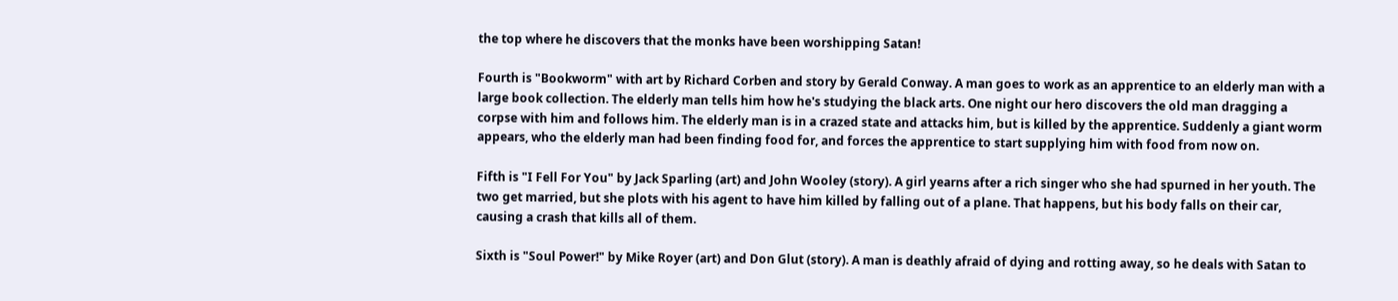the top where he discovers that the monks have been worshipping Satan!

Fourth is "Bookworm" with art by Richard Corben and story by Gerald Conway. A man goes to work as an apprentice to an elderly man with a large book collection. The elderly man tells him how he's studying the black arts. One night our hero discovers the old man dragging a corpse with him and follows him. The elderly man is in a crazed state and attacks him, but is killed by the apprentice. Suddenly a giant worm appears, who the elderly man had been finding food for, and forces the apprentice to start supplying him with food from now on.

Fifth is "I Fell For You" by Jack Sparling (art) and John Wooley (story). A girl yearns after a rich singer who she had spurned in her youth. The two get married, but she plots with his agent to have him killed by falling out of a plane. That happens, but his body falls on their car, causing a crash that kills all of them.

Sixth is "Soul Power!" by Mike Royer (art) and Don Glut (story). A man is deathly afraid of dying and rotting away, so he deals with Satan to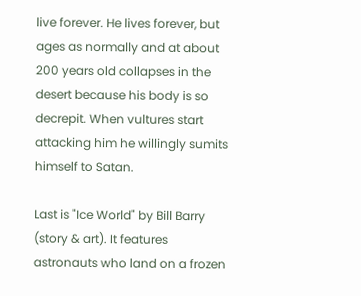live forever. He lives forever, but ages as normally and at about 200 years old collapses in the desert because his body is so decrepit. When vultures start attacking him he willingly sumits himself to Satan.

Last is "Ice World" by Bill Barry (story & art). It features astronauts who land on a frozen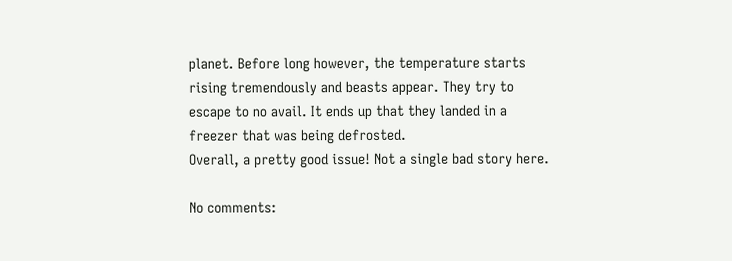planet. Before long however, the temperature starts rising tremendously and beasts appear. They try to escape to no avail. It ends up that they landed in a freezer that was being defrosted.
Overall, a pretty good issue! Not a single bad story here.

No comments: